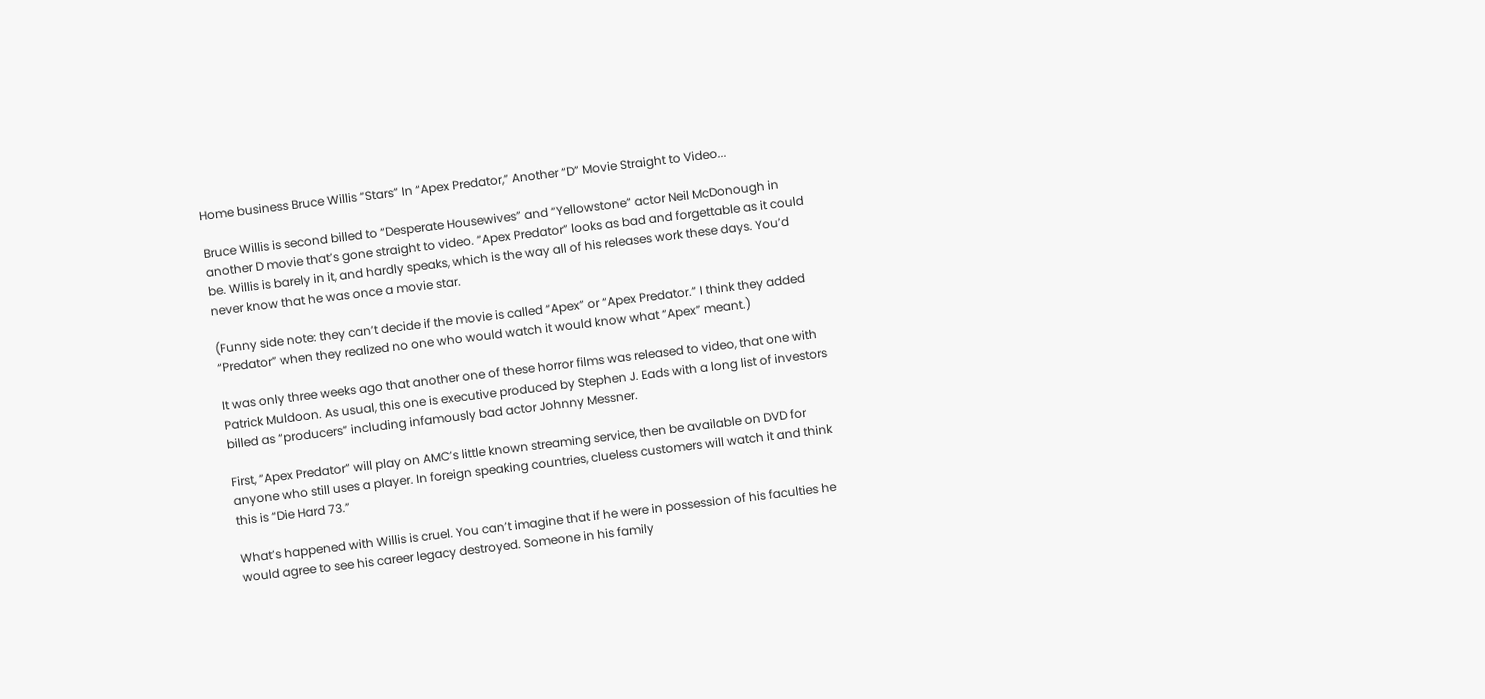Home business Bruce Willis “Stars” In “Apex Predator,” Another “D” Movie Straight to Video...

Bruce Willis is second billed to “Desperate Housewives” and “Yellowstone” actor Neil McDonough in another D movie that’s gone straight to video. “Apex Predator” looks as bad and forgettable as it could be. Willis is barely in it, and hardly speaks, which is the way all of his releases work these days. You’d never know that he was once a movie star.

(Funny side note: they can’t decide if the movie is called “Apex” or “Apex Predator.” I think they added “Predator” when they realized no one who would watch it would know what “Apex” meant.)

It was only three weeks ago that another one of these horror films was released to video, that one with Patrick Muldoon. As usual, this one is executive produced by Stephen J. Eads with a long list of investors billed as “producers” including infamously bad actor Johnny Messner.

First, “Apex Predator” will play on AMC’s little known streaming service, then be available on DVD for anyone who still uses a player. In foreign speaking countries, clueless customers will watch it and think this is “Die Hard 73.”

What’s happened with Willis is cruel. You can’t imagine that if he were in possession of his faculties he would agree to see his career legacy destroyed. Someone in his family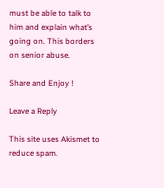must be able to talk to him and explain what’s going on. This borders on senior abuse.

Share and Enjoy !

Leave a Reply

This site uses Akismet to reduce spam.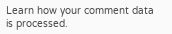Learn how your comment data is processed.